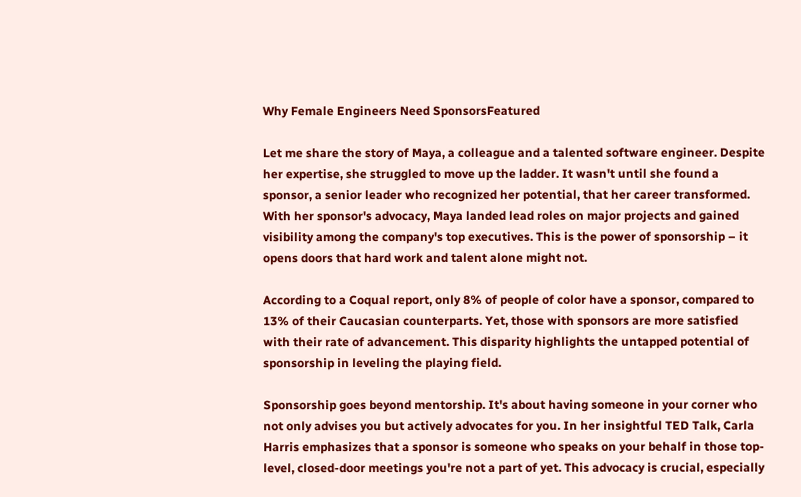Why Female Engineers Need SponsorsFeatured

Let me share the story of Maya, a colleague and a talented software engineer. Despite her expertise, she struggled to move up the ladder. It wasn't until she found a sponsor, a senior leader who recognized her potential, that her career transformed. With her sponsor's advocacy, Maya landed lead roles on major projects and gained visibility among the company's top executives. This is the power of sponsorship – it opens doors that hard work and talent alone might not.

According to a Coqual report, only 8% of people of color have a sponsor, compared to 13% of their Caucasian counterparts. Yet, those with sponsors are more satisfied with their rate of advancement. This disparity highlights the untapped potential of sponsorship in leveling the playing field.

Sponsorship goes beyond mentorship. It's about having someone in your corner who not only advises you but actively advocates for you. In her insightful TED Talk, Carla Harris emphasizes that a sponsor is someone who speaks on your behalf in those top-level, closed-door meetings you're not a part of yet. This advocacy is crucial, especially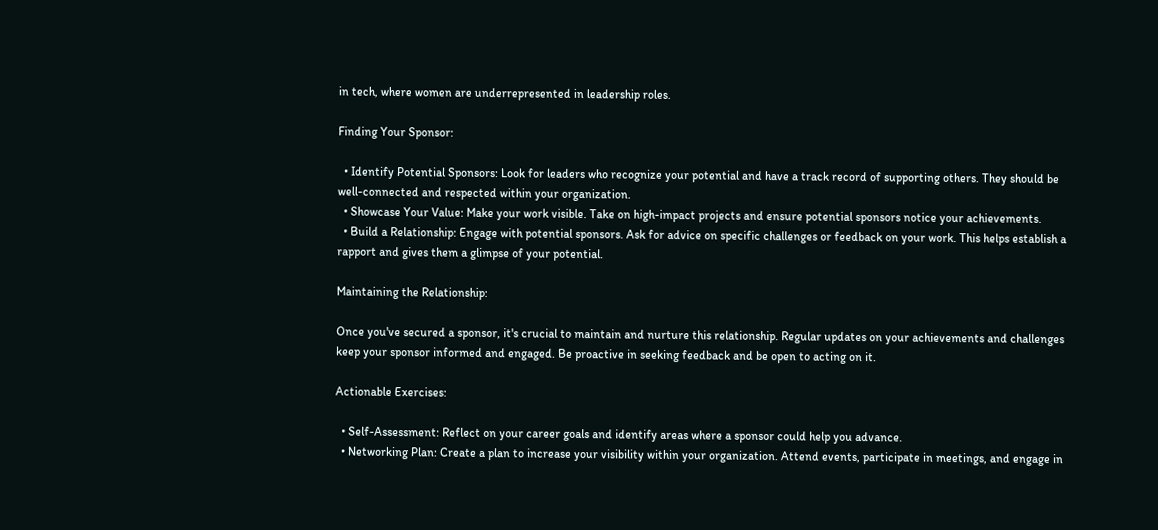in tech, where women are underrepresented in leadership roles.

Finding Your Sponsor:

  • Identify Potential Sponsors: Look for leaders who recognize your potential and have a track record of supporting others. They should be well-connected and respected within your organization.
  • Showcase Your Value: Make your work visible. Take on high-impact projects and ensure potential sponsors notice your achievements.
  • Build a Relationship: Engage with potential sponsors. Ask for advice on specific challenges or feedback on your work. This helps establish a rapport and gives them a glimpse of your potential.

Maintaining the Relationship:

Once you've secured a sponsor, it's crucial to maintain and nurture this relationship. Regular updates on your achievements and challenges keep your sponsor informed and engaged. Be proactive in seeking feedback and be open to acting on it.

Actionable Exercises:

  • Self-Assessment: Reflect on your career goals and identify areas where a sponsor could help you advance.
  • Networking Plan: Create a plan to increase your visibility within your organization. Attend events, participate in meetings, and engage in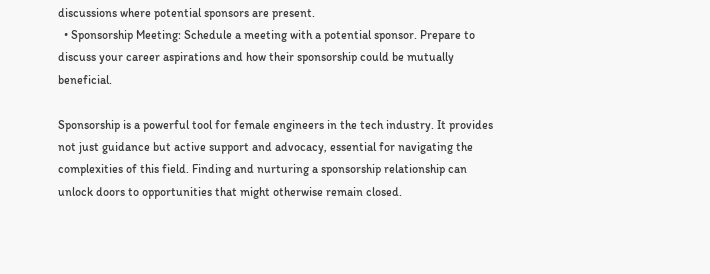discussions where potential sponsors are present.
  • Sponsorship Meeting: Schedule a meeting with a potential sponsor. Prepare to discuss your career aspirations and how their sponsorship could be mutually beneficial.

Sponsorship is a powerful tool for female engineers in the tech industry. It provides not just guidance but active support and advocacy, essential for navigating the complexities of this field. Finding and nurturing a sponsorship relationship can unlock doors to opportunities that might otherwise remain closed.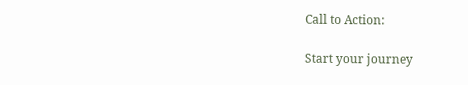Call to Action:

Start your journey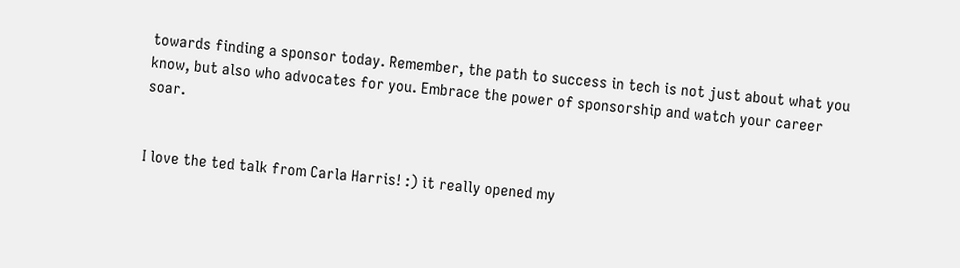towards finding a sponsor today. Remember, the path to success in tech is not just about what you know, but also who advocates for you. Embrace the power of sponsorship and watch your career soar.


I love the ted talk from Carla Harris! :) it really opened my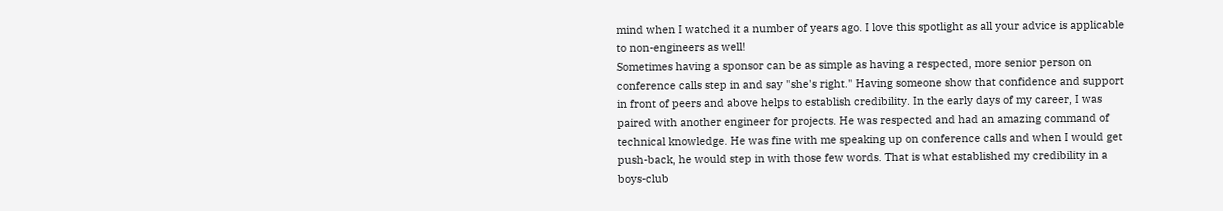mind when I watched it a number of years ago. I love this spotlight as all your advice is applicable to non-engineers as well!
Sometimes having a sponsor can be as simple as having a respected, more senior person on conference calls step in and say "she's right." Having someone show that confidence and support in front of peers and above helps to establish credibility. In the early days of my career, I was paired with another engineer for projects. He was respected and had an amazing command of technical knowledge. He was fine with me speaking up on conference calls and when I would get push-back, he would step in with those few words. That is what established my credibility in a boys-club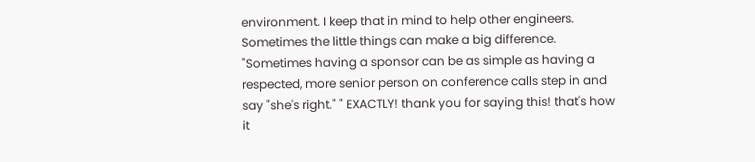environment. I keep that in mind to help other engineers. Sometimes the little things can make a big difference.
"Sometimes having a sponsor can be as simple as having a respected, more senior person on conference calls step in and say "she's right." " EXACTLY! thank you for saying this! that's how it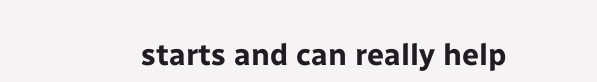starts and can really help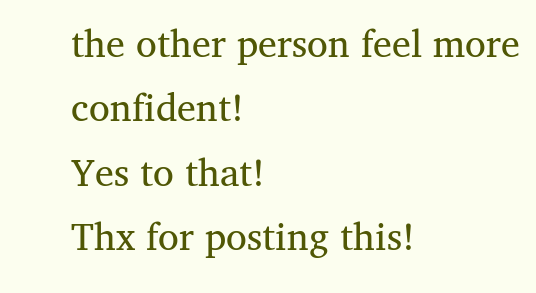the other person feel more confident!
Yes to that!
Thx for posting this!